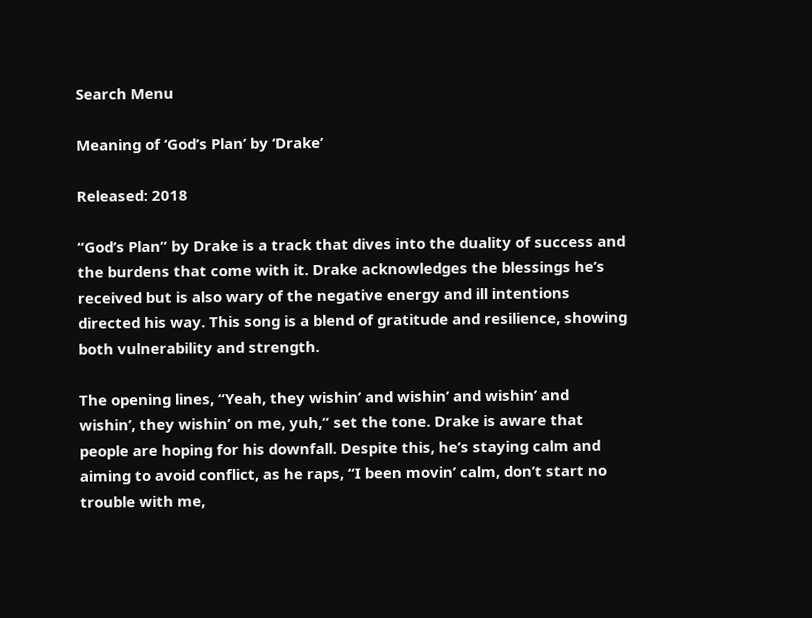Search Menu

Meaning of ‘God’s Plan’ by ‘Drake’

Released: 2018

“God’s Plan” by Drake is a track that dives into the duality of success and the burdens that come with it. Drake acknowledges the blessings he’s received but is also wary of the negative energy and ill intentions directed his way. This song is a blend of gratitude and resilience, showing both vulnerability and strength.

The opening lines, “Yeah, they wishin’ and wishin’ and wishin’ and wishin’, they wishin’ on me, yuh,” set the tone. Drake is aware that people are hoping for his downfall. Despite this, he’s staying calm and aiming to avoid conflict, as he raps, “I been movin’ calm, don’t start no trouble with me,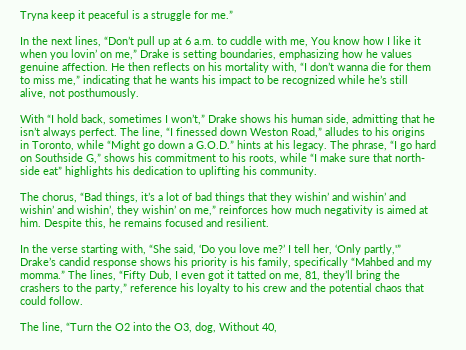Tryna keep it peaceful is a struggle for me.”

In the next lines, “Don’t pull up at 6 a.m. to cuddle with me, You know how I like it when you lovin’ on me,” Drake is setting boundaries, emphasizing how he values genuine affection. He then reflects on his mortality with, “I don’t wanna die for them to miss me,” indicating that he wants his impact to be recognized while he’s still alive, not posthumously.

With “I hold back, sometimes I won’t,” Drake shows his human side, admitting that he isn’t always perfect. The line, “I finessed down Weston Road,” alludes to his origins in Toronto, while “Might go down a G.O.D.” hints at his legacy. The phrase, “I go hard on Southside G,” shows his commitment to his roots, while “I make sure that north-side eat” highlights his dedication to uplifting his community.

The chorus, “Bad things, it’s a lot of bad things that they wishin’ and wishin’ and wishin’ and wishin’, they wishin’ on me,” reinforces how much negativity is aimed at him. Despite this, he remains focused and resilient.

In the verse starting with, “She said, ‘Do you love me?’ I tell her, ‘Only partly,'” Drake’s candid response shows his priority is his family, specifically “Mahbed and my momma.” The lines, “Fifty Dub, I even got it tatted on me, 81, they’ll bring the crashers to the party,” reference his loyalty to his crew and the potential chaos that could follow.

The line, “Turn the O2 into the O3, dog, Without 40,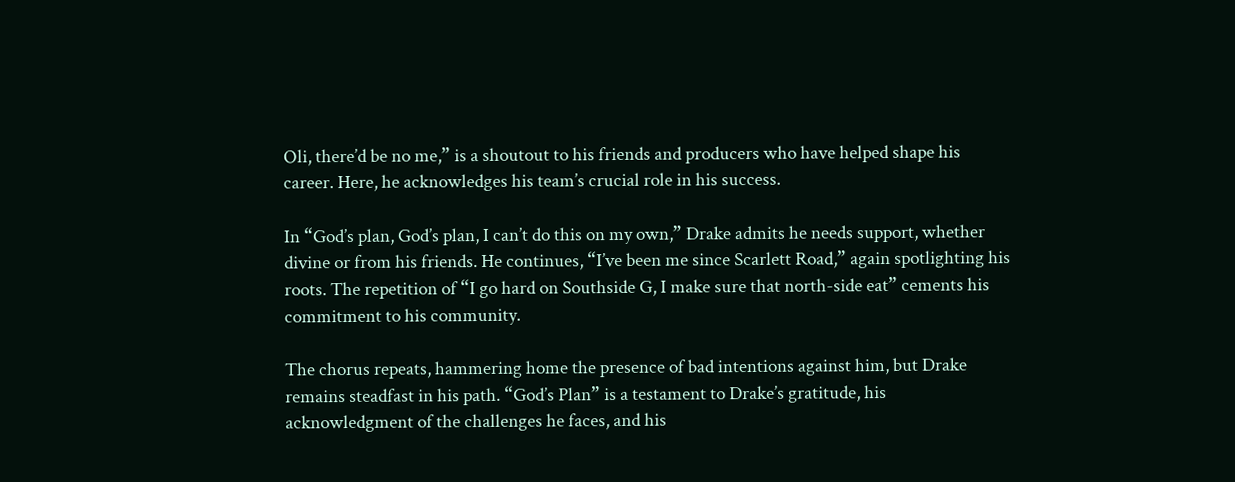Oli, there’d be no me,” is a shoutout to his friends and producers who have helped shape his career. Here, he acknowledges his team’s crucial role in his success.

In “God’s plan, God’s plan, I can’t do this on my own,” Drake admits he needs support, whether divine or from his friends. He continues, “I’ve been me since Scarlett Road,” again spotlighting his roots. The repetition of “I go hard on Southside G, I make sure that north-side eat” cements his commitment to his community.

The chorus repeats, hammering home the presence of bad intentions against him, but Drake remains steadfast in his path. “God’s Plan” is a testament to Drake’s gratitude, his acknowledgment of the challenges he faces, and his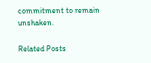commitment to remain unshaken.

Related Posts